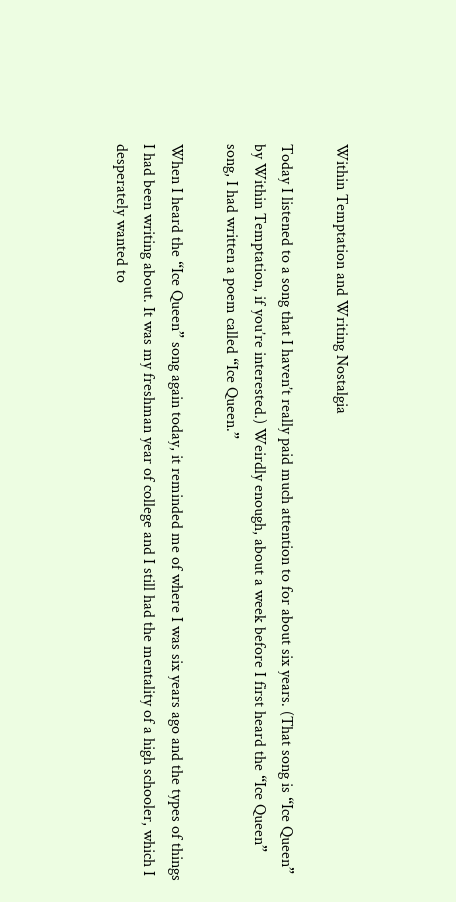Within Temptation and Writing Nostalgia

Today I listened to a song that I haven’t really paid much attention to for about six years. (That song is “Ice Queen” by Within Temptation, if you’re interested.) Weirdly enough, about a week before I first heard the “Ice Queen” song, I had written a poem called “Ice Queen.”

When I heard the “Ice Queen” song again today, it reminded me of where I was six years ago and the types of things I had been writing about. It was my freshman year of college and I still had the mentality of a high schooler, which I desperately wanted to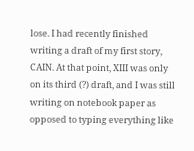lose. I had recently finished writing a draft of my first story, CAIN. At that point, XIII was only on its third (?) draft, and I was still writing on notebook paper as opposed to typing everything like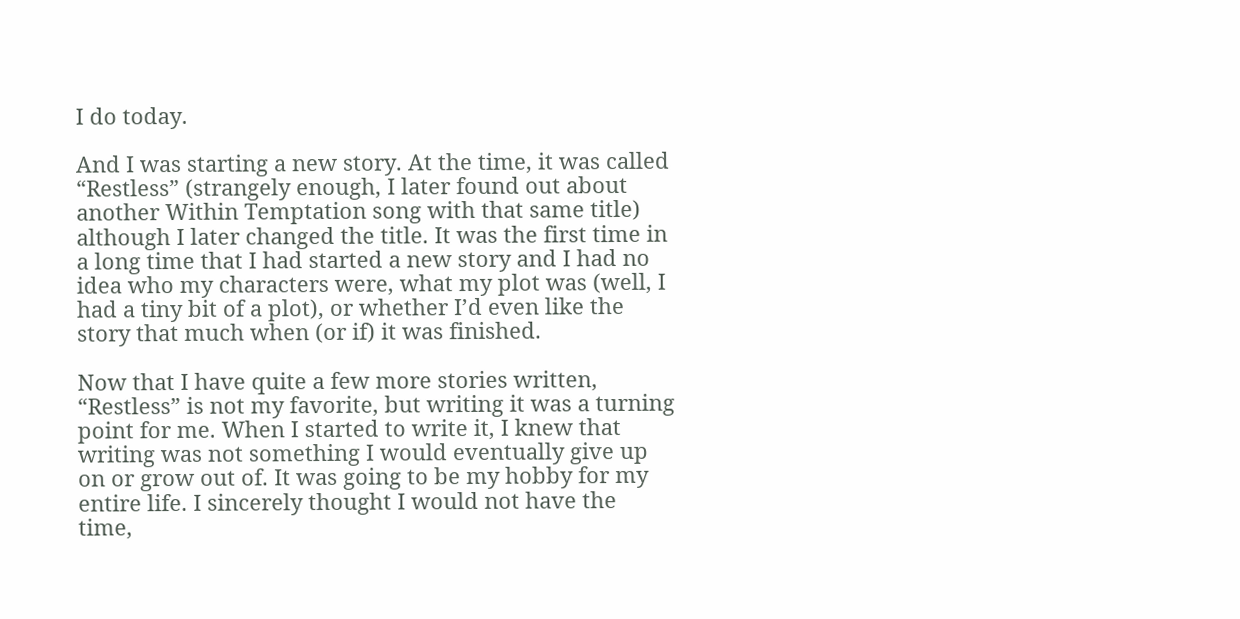I do today.

And I was starting a new story. At the time, it was called “Restless” (strangely enough, I later found out about another Within Temptation song with that same title) although I later changed the title. It was the first time in a long time that I had started a new story and I had no idea who my characters were, what my plot was (well, I had a tiny bit of a plot), or whether I’d even like the story that much when (or if) it was finished.

Now that I have quite a few more stories written, “Restless” is not my favorite, but writing it was a turning point for me. When I started to write it, I knew that writing was not something I would eventually give up on or grow out of. It was going to be my hobby for my entire life. I sincerely thought I would not have the time,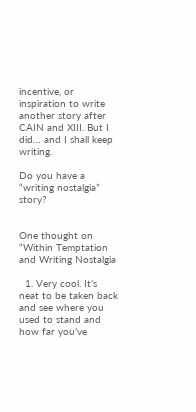incentive, or inspiration to write another story after CAIN and XIII. But I did… and I shall keep writing.

Do you have a “writing nostalgia” story?


One thought on “Within Temptation and Writing Nostalgia

  1. Very cool. It’s neat to be taken back and see where you used to stand and how far you’ve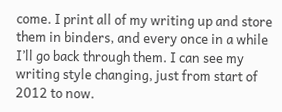come. I print all of my writing up and store them in binders, and every once in a while I’ll go back through them. I can see my writing style changing, just from start of 2012 to now.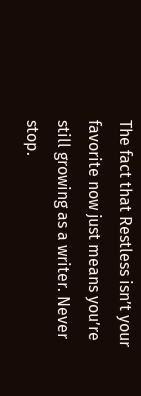The fact that Restless isn’t your favorite now just means you’re still growing as a writer. Never stop.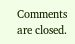Comments are closed.